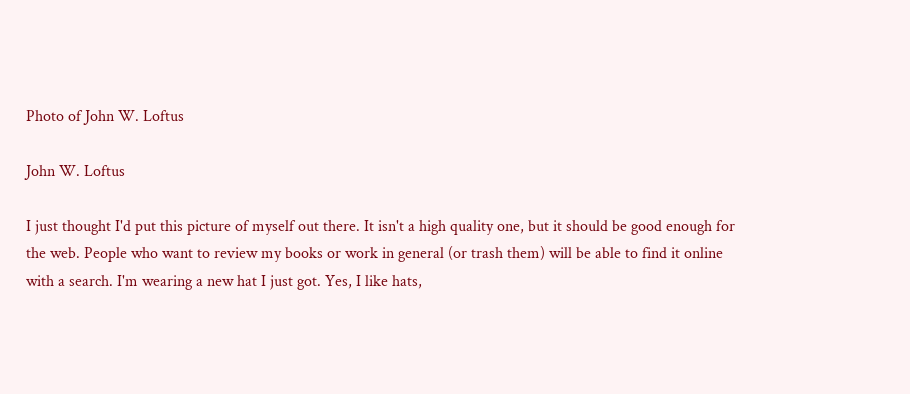Photo of John W. Loftus

John W. Loftus

I just thought I'd put this picture of myself out there. It isn't a high quality one, but it should be good enough for the web. People who want to review my books or work in general (or trash them) will be able to find it online with a search. I'm wearing a new hat I just got. Yes, I like hats,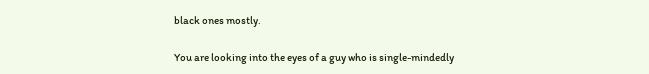black ones mostly.

You are looking into the eyes of a guy who is single-mindedly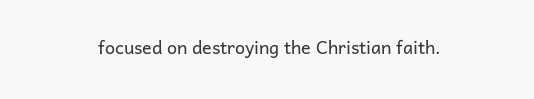focused on destroying the Christian faith.